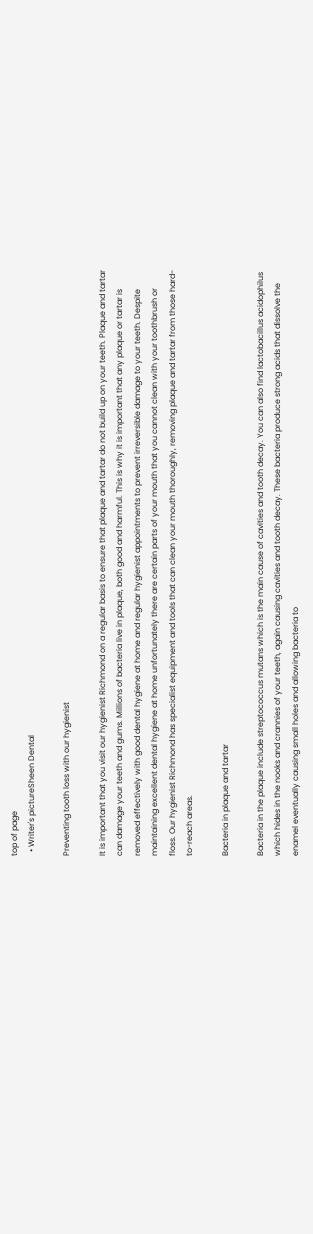top of page
  • Writer's pictureSheen Dental

Preventing tooth loss with our hygienist

It is important that you visit our hygienist Richmond on a regular basis to ensure that plaque and tartar do not build up on your teeth. Plaque and tartar can damage your teeth and gums. Millions of bacteria live in plaque, both good and harmful. This is why it is important that any plaque or tartar is removed effectively with good dental hygiene at home and regular hygienist appointments to prevent irreversible damage to your teeth. Despite maintaining excellent dental hygiene at home unfortunately there are certain parts of your mouth that you cannot clean with your toothbrush or floss. Our hygienist Richmond has specialist equipment and tools that can clean your mouth thoroughly, removing plaque and tartar from those hard-to-reach areas.

Bacteria in plaque and tartar

Bacteria in the plaque include streptococcus mutans which is the main cause of cavities and tooth decay. You can also find lactobacillus acidophilus which hides in the nooks and crannies of your teeth, again causing cavities and tooth decay. These bacteria produce strong acids that dissolve the enamel eventually causing small holes and allowing bacteria to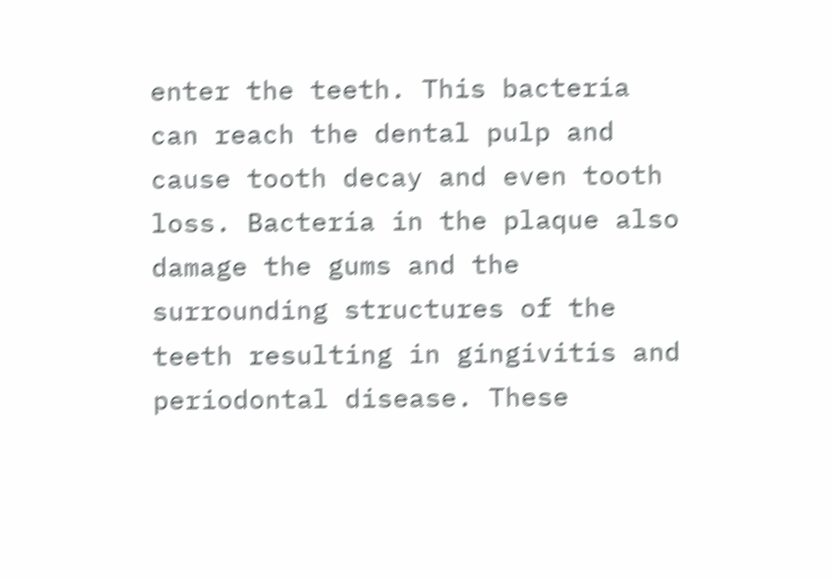enter the teeth. This bacteria can reach the dental pulp and cause tooth decay and even tooth loss. Bacteria in the plaque also damage the gums and the surrounding structures of the teeth resulting in gingivitis and periodontal disease. These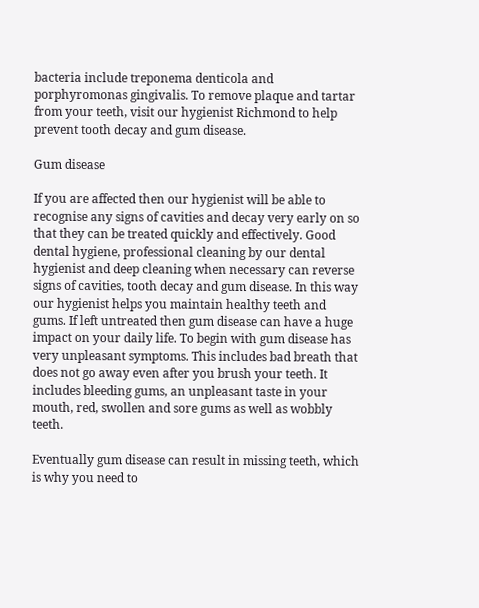bacteria include treponema denticola and porphyromonas gingivalis. To remove plaque and tartar from your teeth, visit our hygienist Richmond to help prevent tooth decay and gum disease.

Gum disease

If you are affected then our hygienist will be able to recognise any signs of cavities and decay very early on so that they can be treated quickly and effectively. Good dental hygiene, professional cleaning by our dental hygienist and deep cleaning when necessary can reverse signs of cavities, tooth decay and gum disease. In this way our hygienist helps you maintain healthy teeth and gums. If left untreated then gum disease can have a huge impact on your daily life. To begin with gum disease has very unpleasant symptoms. This includes bad breath that does not go away even after you brush your teeth. It includes bleeding gums, an unpleasant taste in your mouth, red, swollen and sore gums as well as wobbly teeth.

Eventually gum disease can result in missing teeth, which is why you need to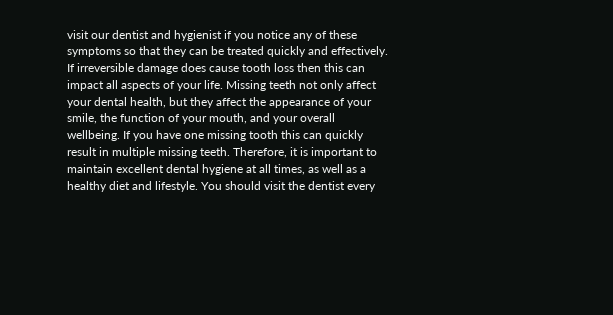visit our dentist and hygienist if you notice any of these symptoms so that they can be treated quickly and effectively. If irreversible damage does cause tooth loss then this can impact all aspects of your life. Missing teeth not only affect your dental health, but they affect the appearance of your smile, the function of your mouth, and your overall wellbeing. If you have one missing tooth this can quickly result in multiple missing teeth. Therefore, it is important to maintain excellent dental hygiene at all times, as well as a healthy diet and lifestyle. You should visit the dentist every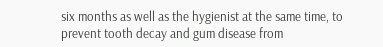six months as well as the hygienist at the same time, to prevent tooth decay and gum disease from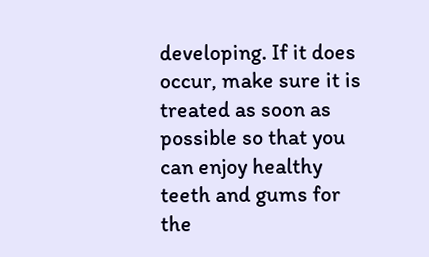developing. If it does occur, make sure it is treated as soon as possible so that you can enjoy healthy teeth and gums for the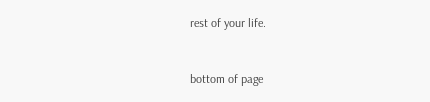rest of your life.


bottom of page